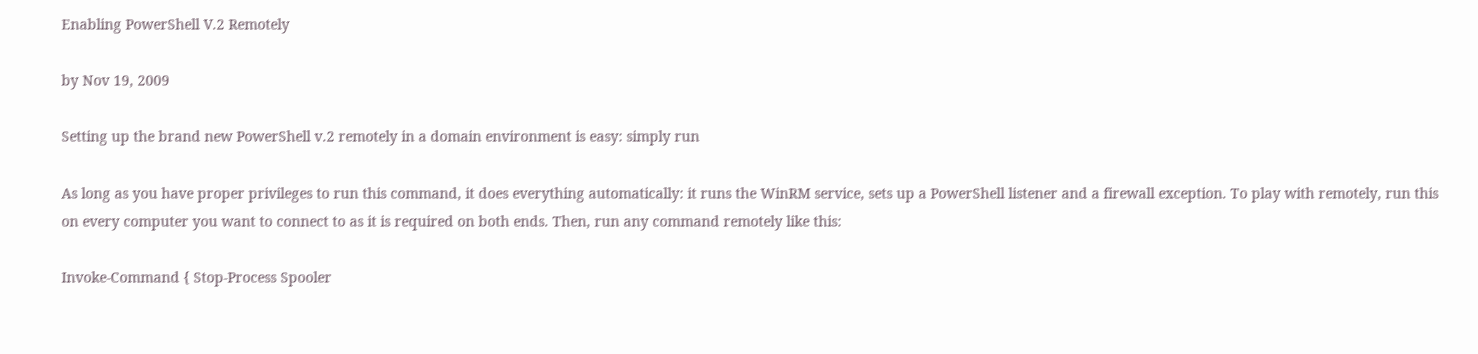Enabling PowerShell V.2 Remotely

by Nov 19, 2009

Setting up the brand new PowerShell v.2 remotely in a domain environment is easy: simply run

As long as you have proper privileges to run this command, it does everything automatically: it runs the WinRM service, sets up a PowerShell listener and a firewall exception. To play with remotely, run this on every computer you want to connect to as it is required on both ends. Then, run any command remotely like this:

Invoke-Command { Stop-Process Spooler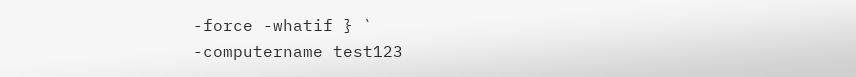-force -whatif } `
-computername test123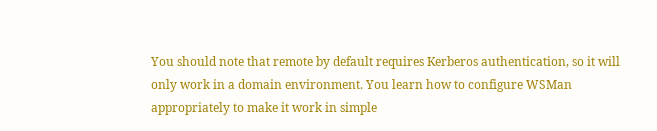You should note that remote by default requires Kerberos authentication, so it will only work in a domain environment. You learn how to configure WSMan appropriately to make it work in simple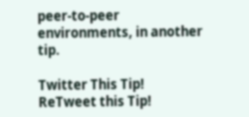peer-to-peer environments, in another tip.

Twitter This Tip! ReTweet this Tip!